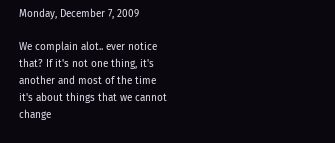Monday, December 7, 2009

We complain alot.. ever notice that? If it's not one thing, it's another and most of the time it's about things that we cannot change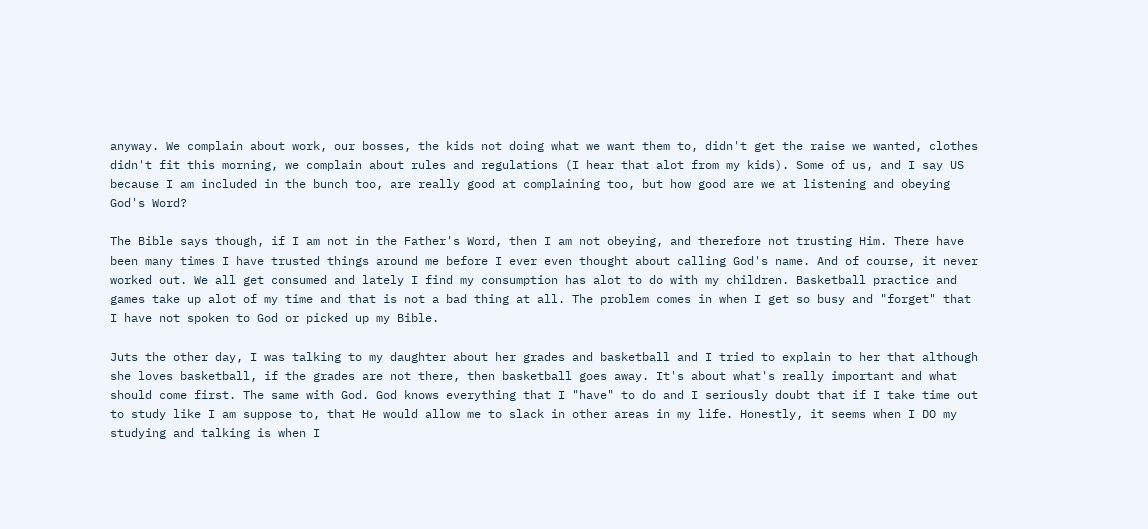anyway. We complain about work, our bosses, the kids not doing what we want them to, didn't get the raise we wanted, clothes didn't fit this morning, we complain about rules and regulations (I hear that alot from my kids). Some of us, and I say US because I am included in the bunch too, are really good at complaining too, but how good are we at listening and obeying God's Word?

The Bible says though, if I am not in the Father's Word, then I am not obeying, and therefore not trusting Him. There have been many times I have trusted things around me before I ever even thought about calling God's name. And of course, it never worked out. We all get consumed and lately I find my consumption has alot to do with my children. Basketball practice and games take up alot of my time and that is not a bad thing at all. The problem comes in when I get so busy and "forget" that I have not spoken to God or picked up my Bible.

Juts the other day, I was talking to my daughter about her grades and basketball and I tried to explain to her that although she loves basketball, if the grades are not there, then basketball goes away. It's about what's really important and what should come first. The same with God. God knows everything that I "have" to do and I seriously doubt that if I take time out to study like I am suppose to, that He would allow me to slack in other areas in my life. Honestly, it seems when I DO my studying and talking is when I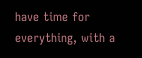have time for everything, with a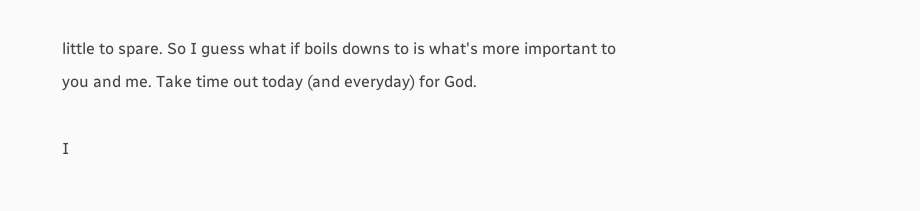little to spare. So I guess what if boils downs to is what's more important to you and me. Take time out today (and everyday) for God.

I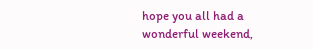hope you all had a wonderful weekend,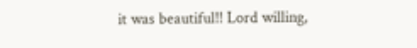it was beautiful!! Lord willing,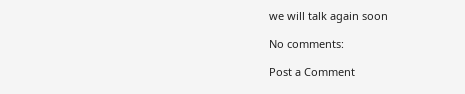we will talk again soon

No comments:

Post a Comment